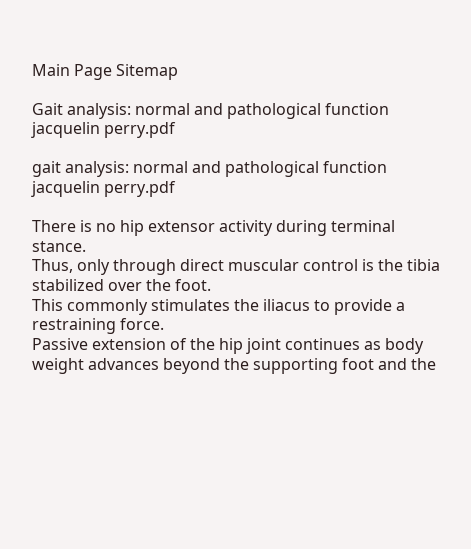Main Page Sitemap

Gait analysis: normal and pathological function jacquelin perry.pdf

gait analysis: normal and pathological function jacquelin perry.pdf

There is no hip extensor activity during terminal stance.
Thus, only through direct muscular control is the tibia stabilized over the foot.
This commonly stimulates the iliacus to provide a restraining force.
Passive extension of the hip joint continues as body weight advances beyond the supporting foot and the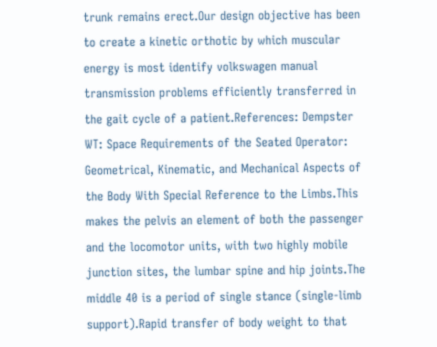trunk remains erect.Our design objective has been to create a kinetic orthotic by which muscular energy is most identify volkswagen manual transmission problems efficiently transferred in the gait cycle of a patient.References: Dempster WT: Space Requirements of the Seated Operator: Geometrical, Kinematic, and Mechanical Aspects of the Body With Special Reference to the Limbs.This makes the pelvis an element of both the passenger and the locomotor units, with two highly mobile junction sites, the lumbar spine and hip joints.The middle 40 is a period of single stance (single-limb support).Rapid transfer of body weight to that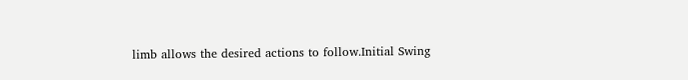limb allows the desired actions to follow.Initial Swing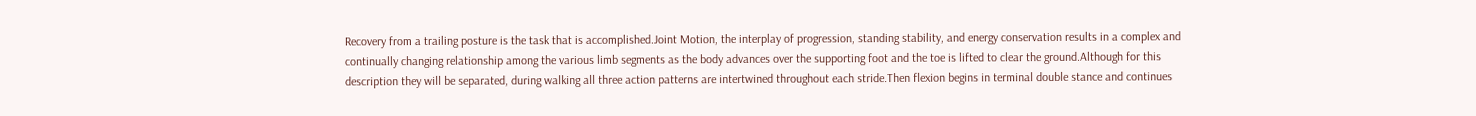Recovery from a trailing posture is the task that is accomplished.Joint Motion, the interplay of progression, standing stability, and energy conservation results in a complex and continually changing relationship among the various limb segments as the body advances over the supporting foot and the toe is lifted to clear the ground.Although for this description they will be separated, during walking all three action patterns are intertwined throughout each stride.Then flexion begins in terminal double stance and continues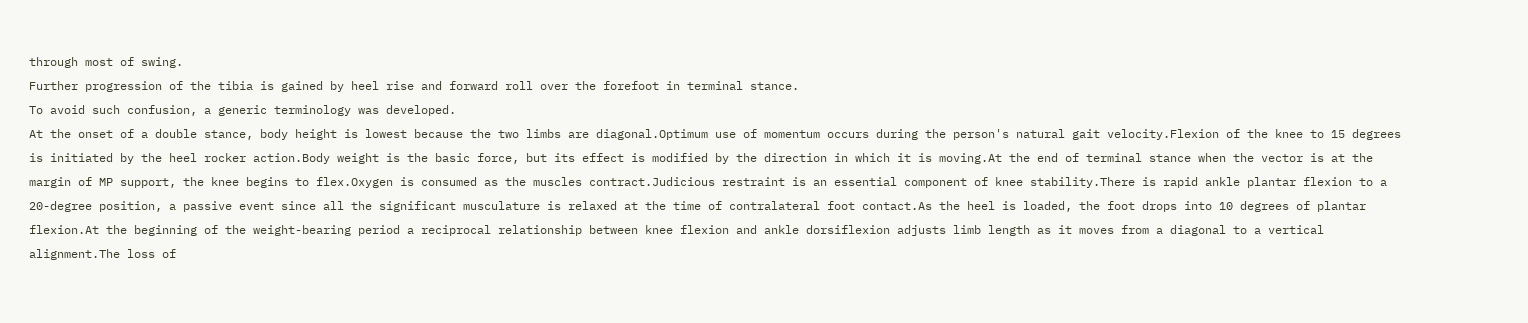through most of swing.
Further progression of the tibia is gained by heel rise and forward roll over the forefoot in terminal stance.
To avoid such confusion, a generic terminology was developed.
At the onset of a double stance, body height is lowest because the two limbs are diagonal.Optimum use of momentum occurs during the person's natural gait velocity.Flexion of the knee to 15 degrees is initiated by the heel rocker action.Body weight is the basic force, but its effect is modified by the direction in which it is moving.At the end of terminal stance when the vector is at the margin of MP support, the knee begins to flex.Oxygen is consumed as the muscles contract.Judicious restraint is an essential component of knee stability.There is rapid ankle plantar flexion to a 20-degree position, a passive event since all the significant musculature is relaxed at the time of contralateral foot contact.As the heel is loaded, the foot drops into 10 degrees of plantar flexion.At the beginning of the weight-bearing period a reciprocal relationship between knee flexion and ankle dorsiflexion adjusts limb length as it moves from a diagonal to a vertical alignment.The loss of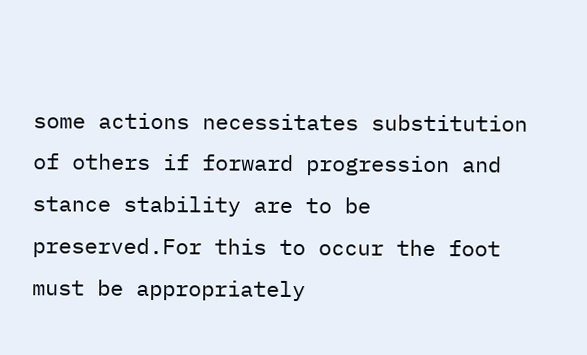some actions necessitates substitution of others if forward progression and stance stability are to be preserved.For this to occur the foot must be appropriately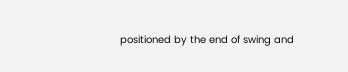positioned by the end of swing and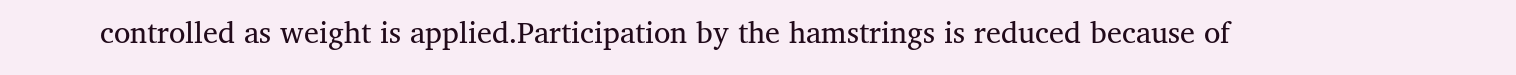controlled as weight is applied.Participation by the hamstrings is reduced because of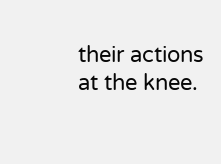their actions at the knee.